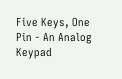Five Keys, One Pin - An Analog Keypad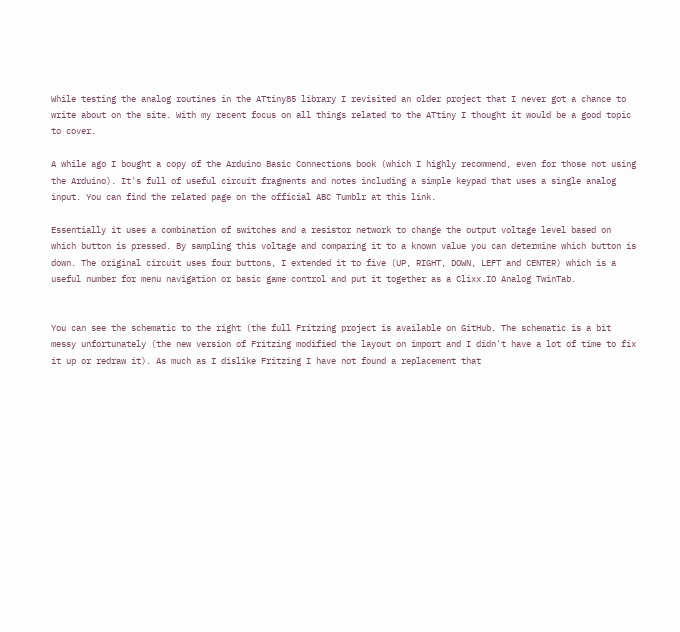While testing the analog routines in the ATtiny85 library I revisited an older project that I never got a chance to write about on the site. With my recent focus on all things related to the ATtiny I thought it would be a good topic to cover.

A while ago I bought a copy of the Arduino Basic Connections book (which I highly recommend, even for those not using the Arduino). It's full of useful circuit fragments and notes including a simple keypad that uses a single analog input. You can find the related page on the official ABC Tumblr at this link.

Essentially it uses a combination of switches and a resistor network to change the output voltage level based on which button is pressed. By sampling this voltage and comparing it to a known value you can determine which button is down. The original circuit uses four buttons, I extended it to five (UP, RIGHT, DOWN, LEFT and CENTER) which is a useful number for menu navigation or basic game control and put it together as a Clixx.IO Analog TwinTab.


You can see the schematic to the right (the full Fritzing project is available on GitHub. The schematic is a bit messy unfortunately (the new version of Fritzing modified the layout on import and I didn't have a lot of time to fix it up or redraw it). As much as I dislike Fritzing I have not found a replacement that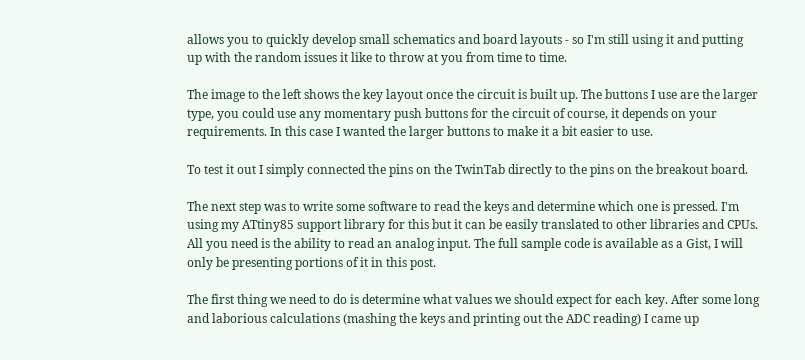allows you to quickly develop small schematics and board layouts - so I'm still using it and putting up with the random issues it like to throw at you from time to time.

The image to the left shows the key layout once the circuit is built up. The buttons I use are the larger type, you could use any momentary push buttons for the circuit of course, it depends on your requirements. In this case I wanted the larger buttons to make it a bit easier to use.

To test it out I simply connected the pins on the TwinTab directly to the pins on the breakout board.

The next step was to write some software to read the keys and determine which one is pressed. I'm using my ATtiny85 support library for this but it can be easily translated to other libraries and CPUs. All you need is the ability to read an analog input. The full sample code is available as a Gist, I will only be presenting portions of it in this post.

The first thing we need to do is determine what values we should expect for each key. After some long and laborious calculations (mashing the keys and printing out the ADC reading) I came up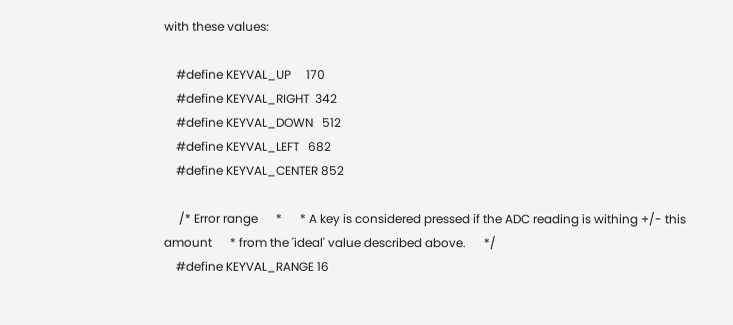with these values:

    #define KEYVAL_UP     170
    #define KEYVAL_RIGHT  342
    #define KEYVAL_DOWN   512
    #define KEYVAL_LEFT   682
    #define KEYVAL_CENTER 852

     /* Error range      *      * A key is considered pressed if the ADC reading is withing +/- this amount      * from the 'ideal' value described above.      */
    #define KEYVAL_RANGE 16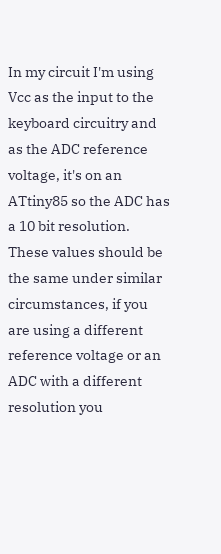In my circuit I'm using Vcc as the input to the keyboard circuitry and as the ADC reference voltage, it's on an ATtiny85 so the ADC has a 10 bit resolution. These values should be the same under similar circumstances, if you are using a different reference voltage or an ADC with a different resolution you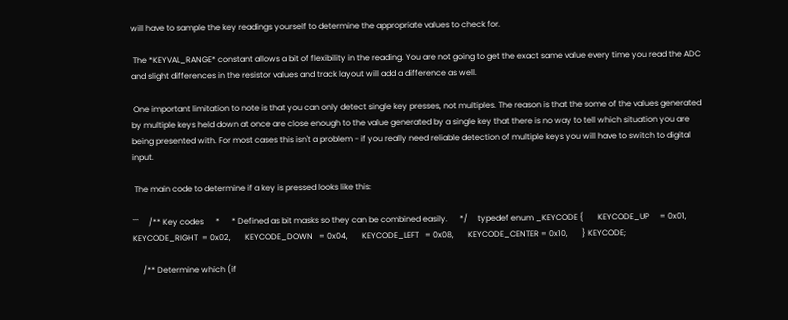will have to sample the key readings yourself to determine the appropriate values to check for.

 The *KEYVAL_RANGE* constant allows a bit of flexibility in the reading. You are not going to get the exact same value every time you read the ADC and slight differences in the resistor values and track layout will add a difference as well.

 One important limitation to note is that you can only detect single key presses, not multiples. The reason is that the some of the values generated by multiple keys held down at once are close enough to the value generated by a single key that there is no way to tell which situation you are being presented with. For most cases this isn't a problem - if you really need reliable detection of multiple keys you will have to switch to digital input.

 The main code to determine if a key is pressed looks like this:

```     /** Key codes      *      * Defined as bit masks so they can be combined easily.      */     typedef enum _KEYCODE {       KEYCODE_UP     = 0x01,       KEYCODE_RIGHT  = 0x02,       KEYCODE_DOWN   = 0x04,       KEYCODE_LEFT   = 0x08,       KEYCODE_CENTER = 0x10,       } KEYCODE;

     /** Determine which (if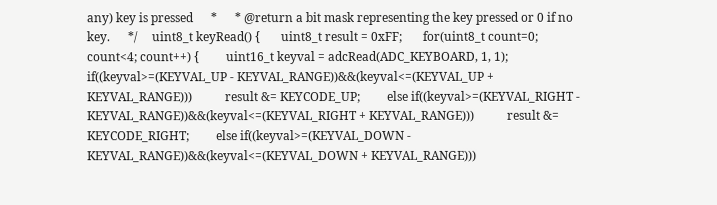any) key is pressed      *      * @return a bit mask representing the key pressed or 0 if no key.      */     uint8_t keyRead() {       uint8_t result = 0xFF;       for(uint8_t count=0; count<4; count++) {         uint16_t keyval = adcRead(ADC_KEYBOARD, 1, 1);         if((keyval>=(KEYVAL_UP - KEYVAL_RANGE))&&(keyval<=(KEYVAL_UP + KEYVAL_RANGE)))           result &= KEYCODE_UP;         else if((keyval>=(KEYVAL_RIGHT - KEYVAL_RANGE))&&(keyval<=(KEYVAL_RIGHT + KEYVAL_RANGE)))           result &= KEYCODE_RIGHT;         else if((keyval>=(KEYVAL_DOWN - KEYVAL_RANGE))&&(keyval<=(KEYVAL_DOWN + KEYVAL_RANGE)))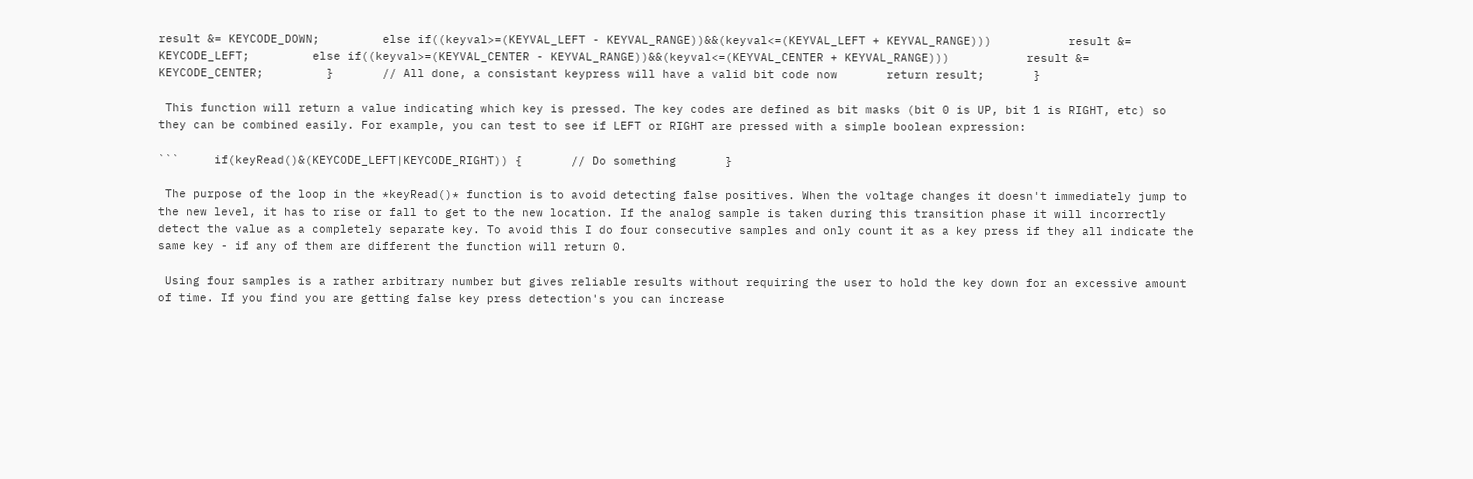result &= KEYCODE_DOWN;         else if((keyval>=(KEYVAL_LEFT - KEYVAL_RANGE))&&(keyval<=(KEYVAL_LEFT + KEYVAL_RANGE)))           result &= KEYCODE_LEFT;         else if((keyval>=(KEYVAL_CENTER - KEYVAL_RANGE))&&(keyval<=(KEYVAL_CENTER + KEYVAL_RANGE)))           result &= KEYCODE_CENTER;         }       // All done, a consistant keypress will have a valid bit code now       return result;       }

 This function will return a value indicating which key is pressed. The key codes are defined as bit masks (bit 0 is UP, bit 1 is RIGHT, etc) so they can be combined easily. For example, you can test to see if LEFT or RIGHT are pressed with a simple boolean expression:

```     if(keyRead()&(KEYCODE_LEFT|KEYCODE_RIGHT)) {       // Do something       }

 The purpose of the loop in the *keyRead()* function is to avoid detecting false positives. When the voltage changes it doesn't immediately jump to the new level, it has to rise or fall to get to the new location. If the analog sample is taken during this transition phase it will incorrectly detect the value as a completely separate key. To avoid this I do four consecutive samples and only count it as a key press if they all indicate the same key - if any of them are different the function will return 0.

 Using four samples is a rather arbitrary number but gives reliable results without requiring the user to hold the key down for an excessive amount of time. If you find you are getting false key press detection's you can increase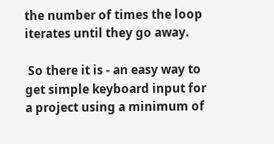the number of times the loop iterates until they go away.

 So there it is - an easy way to get simple keyboard input for a project using a minimum of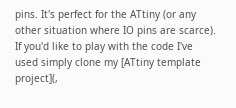pins. It's perfect for the ATtiny (or any other situation where IO pins are scarce). If you'd like to play with the code I've used simply clone my [ATtiny template project](,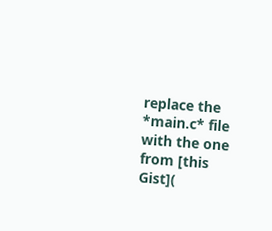replace the *main.c* file with the one from [this Gist](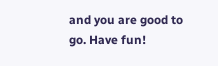and you are good to go. Have fun!